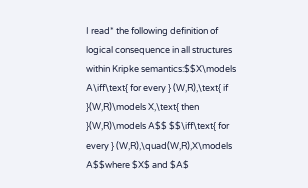I read* the following definition of logical consequence in all structures within Kripke semantics:$$X\models A\iff\text{ for every } (W,R),\text{ if }(W,R)\models X,\text{ then }(W,R)\models A$$ $$\iff\text{ for every } (W,R),\quad(W,R),X\models A$$where $X$ and $A$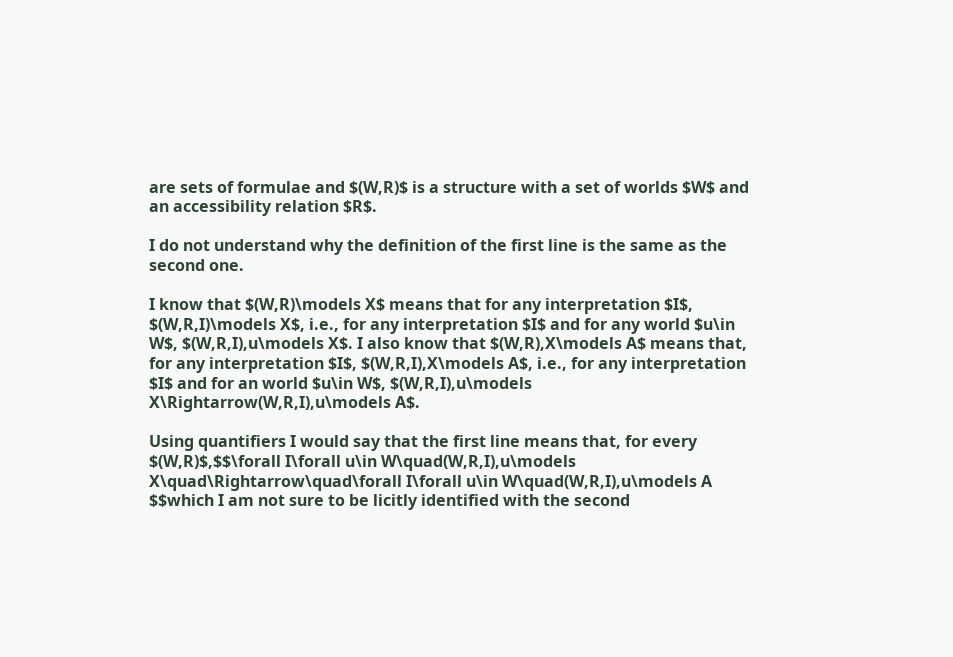are sets of formulae and $(W,R)$ is a structure with a set of worlds $W$ and an accessibility relation $R$.

I do not understand why the definition of the first line is the same as the second one.

I know that $(W,R)\models X$ means that for any interpretation $I$, $(W,R,I)\models X$, i.e., for any interpretation $I$ and for any world $u\in W$, $(W,R,I),u\models X$. I also know that $(W,R),X\models A$ means that, for any interpretation $I$, $(W,R,I),X\models A$, i.e., for any interpretation $I$ and for an world $u\in W$, $(W,R,I),u\models X\Rightarrow(W,R,I),u\models A$.

Using quantifiers I would say that the first line means that, for every $(W,R)$,$$\forall I\forall u\in W\quad(W,R,I),u\models X\quad\Rightarrow\quad\forall I\forall u\in W\quad(W,R,I),u\models A $$which I am not sure to be licitly identified with the second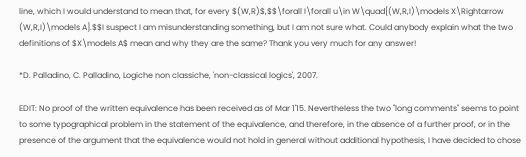line, which I would understand to mean that, for every $(W,R)$,$$\forall I\forall u\in W\quad[(W,R,I)\models X\Rightarrow (W,R,I)\models A].$$I suspect I am misunderstanding something, but I am not sure what. Could anybody explain what the two definitions of $X\models A$ mean and why they are the same? Thank you very much for any answer!

*D. Palladino, C. Palladino, Logiche non classiche, 'non-classical logics', 2007.

EDIT: No proof of the written equivalence has been received as of Mar 1'15. Nevertheless the two "long comments" seems to point to some typographical problem in the statement of the equivalence, and therefore, in the absence of a further proof, or in the presence of the argument that the equivalence would not hold in general without additional hypothesis, I have decided to chose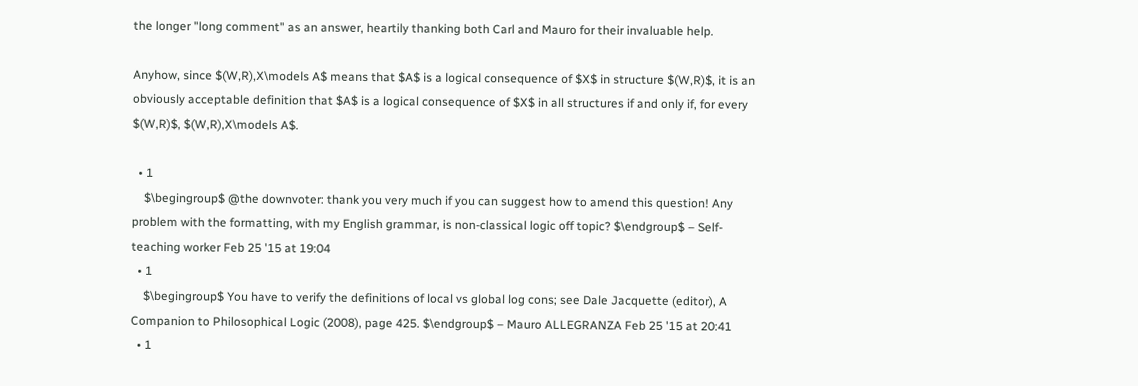the longer "long comment" as an answer, heartily thanking both Carl and Mauro for their invaluable help.

Anyhow, since $(W,R),X\models A$ means that $A$ is a logical consequence of $X$ in structure $(W,R)$, it is an obviously acceptable definition that $A$ is a logical consequence of $X$ in all structures if and only if, for every $(W,R)$, $(W,R),X\models A$.

  • 1
    $\begingroup$ @the downvoter: thank you very much if you can suggest how to amend this question! Any problem with the formatting, with my English grammar, is non-classical logic off topic? $\endgroup$ – Self-teaching worker Feb 25 '15 at 19:04
  • 1
    $\begingroup$ You have to verify the definitions of local vs global log cons; see Dale Jacquette (editor), A Companion to Philosophical Logic (2008), page 425. $\endgroup$ – Mauro ALLEGRANZA Feb 25 '15 at 20:41
  • 1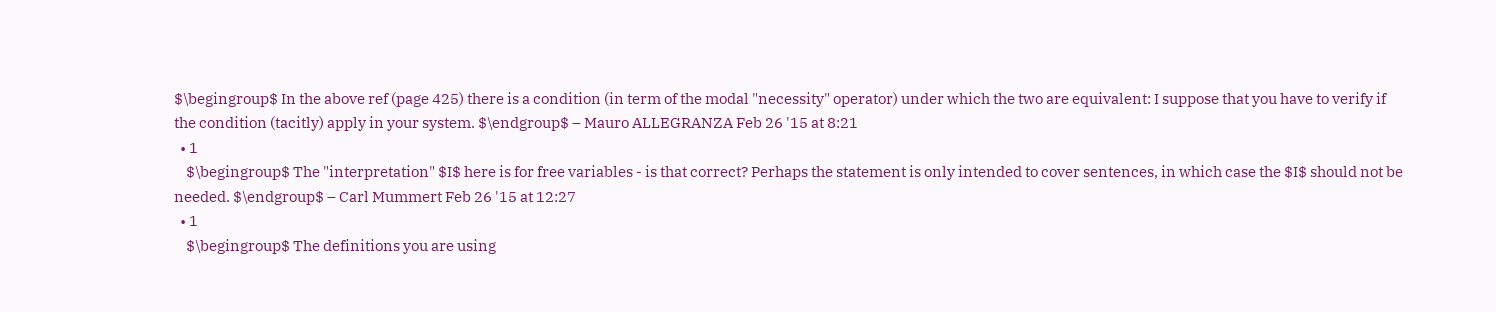$\begingroup$ In the above ref (page 425) there is a condition (in term of the modal "necessity" operator) under which the two are equivalent: I suppose that you have to verify if the condition (tacitly) apply in your system. $\endgroup$ – Mauro ALLEGRANZA Feb 26 '15 at 8:21
  • 1
    $\begingroup$ The "interpretation" $I$ here is for free variables - is that correct? Perhaps the statement is only intended to cover sentences, in which case the $I$ should not be needed. $\endgroup$ – Carl Mummert Feb 26 '15 at 12:27
  • 1
    $\begingroup$ The definitions you are using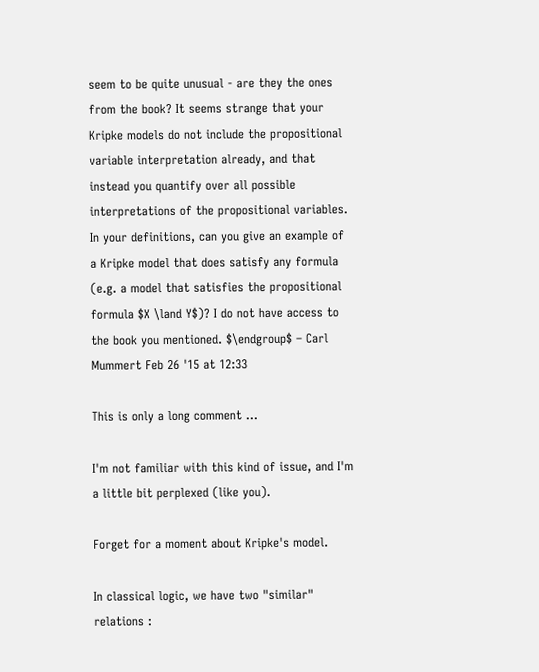seem to be quite unusual - are they the ones from the book? It seems strange that your Kripke models do not include the propositional variable interpretation already, and that instead you quantify over all possible interpretations of the propositional variables. In your definitions, can you give an example of a Kripke model that does satisfy any formula (e.g. a model that satisfies the propositional formula $X \land Y$)? I do not have access to the book you mentioned. $\endgroup$ – Carl Mummert Feb 26 '15 at 12:33

This is only a long comment ...

I'm not familiar with this kind of issue, and I'm a little bit perplexed (like you).

Forget for a moment about Kripke's model.

In classical logic, we have two "similar" relations :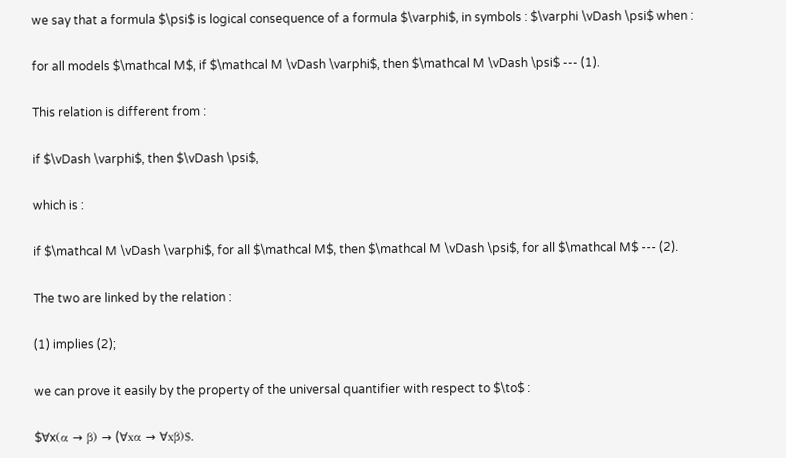we say that a formula $\psi$ is logical consequence of a formula $\varphi$, in symbols : $\varphi \vDash \psi$ when :

for all models $\mathcal M$, if $\mathcal M \vDash \varphi$, then $\mathcal M \vDash \psi$ --- (1).

This relation is different from :

if $\vDash \varphi$, then $\vDash \psi$,

which is :

if $\mathcal M \vDash \varphi$, for all $\mathcal M$, then $\mathcal M \vDash \psi$, for all $\mathcal M$ --- (2).

The two are linked by the relation :

(1) implies (2);

we can prove it easily by the property of the universal quantifier with respect to $\to$ :

$∀x(α → β) → (∀xα → ∀xβ)$.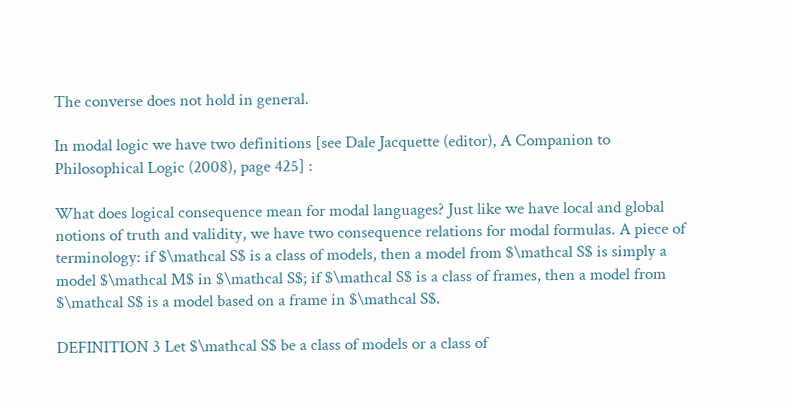The converse does not hold in general.

In modal logic we have two definitions [see Dale Jacquette (editor), A Companion to Philosophical Logic (2008), page 425] :

What does logical consequence mean for modal languages? Just like we have local and global notions of truth and validity, we have two consequence relations for modal formulas. A piece of terminology: if $\mathcal S$ is a class of models, then a model from $\mathcal S$ is simply a model $\mathcal M$ in $\mathcal S$; if $\mathcal S$ is a class of frames, then a model from $\mathcal S$ is a model based on a frame in $\mathcal S$.

DEFINITION 3 Let $\mathcal S$ be a class of models or a class of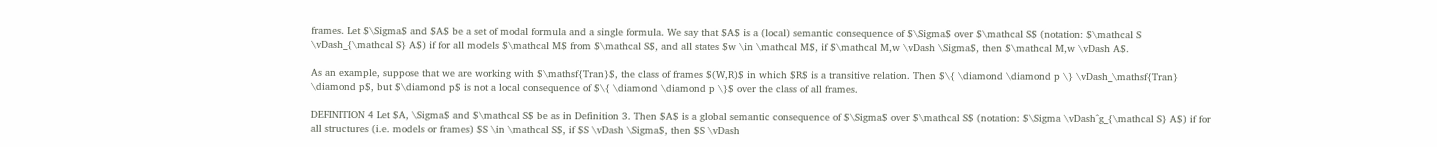frames. Let $\Sigma$ and $A$ be a set of modal formula and a single formula. We say that $A$ is a (local) semantic consequence of $\Sigma$ over $\mathcal S$ (notation: $\mathcal S \vDash_{\mathcal S} A$) if for all models $\mathcal M$ from $\mathcal S$, and all states $w \in \mathcal M$, if $\mathcal M,w \vDash \Sigma$, then $\mathcal M,w \vDash A$.

As an example, suppose that we are working with $\mathsf{Tran}$, the class of frames $(W,R)$ in which $R$ is a transitive relation. Then $\{ \diamond \diamond p \} \vDash_\mathsf{Tran} \diamond p$, but $\diamond p$ is not a local consequence of $\{ \diamond \diamond p \}$ over the class of all frames.

DEFINITION 4 Let $A, \Sigma$ and $\mathcal S$ be as in Definition 3. Then $A$ is a global semantic consequence of $\Sigma$ over $\mathcal S$ (notation: $\Sigma \vDash^g_{\mathcal S} A$) if for all structures (i.e. models or frames) $S \in \mathcal S$, if $S \vDash \Sigma$, then $S \vDash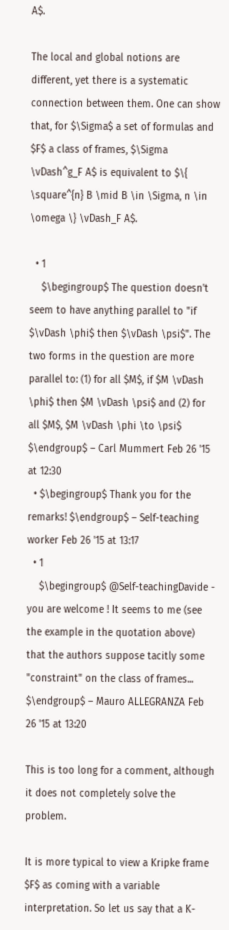A$.

The local and global notions are different, yet there is a systematic connection between them. One can show that, for $\Sigma$ a set of formulas and $F$ a class of frames, $\Sigma \vDash^g_F A$ is equivalent to $\{ \square^{n} B \mid B \in \Sigma, n \in \omega \} \vDash_F A$.

  • 1
    $\begingroup$ The question doesn't seem to have anything parallel to "if $\vDash \phi$ then $\vDash \psi$". The two forms in the question are more parallel to: (1) for all $M$, if $M \vDash \phi$ then $M \vDash \psi$ and (2) for all $M$, $M \vDash \phi \to \psi$ $\endgroup$ – Carl Mummert Feb 26 '15 at 12:30
  • $\begingroup$ Thank you for the remarks! $\endgroup$ – Self-teaching worker Feb 26 '15 at 13:17
  • 1
    $\begingroup$ @Self-teachingDavide - you are welcome ! It seems to me (see the example in the quotation above) that the authors suppose tacitly some "constraint" on the class of frames... $\endgroup$ – Mauro ALLEGRANZA Feb 26 '15 at 13:20

This is too long for a comment, although it does not completely solve the problem.

It is more typical to view a Kripke frame $F$ as coming with a variable interpretation. So let us say that a K-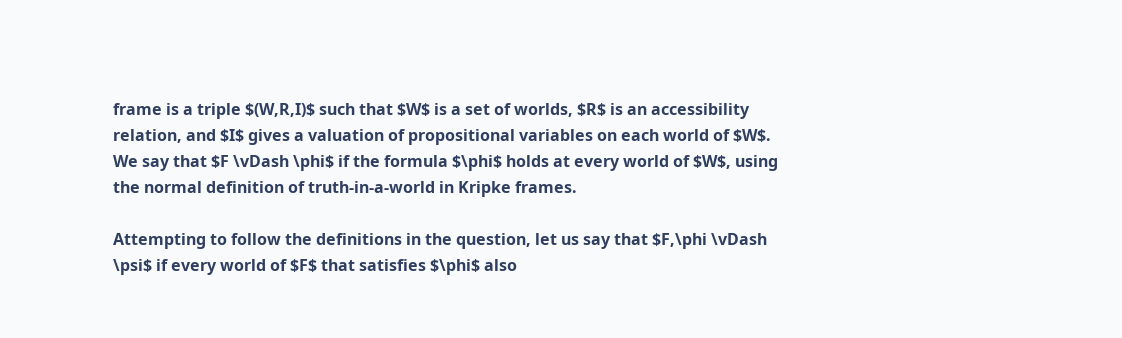frame is a triple $(W,R,I)$ such that $W$ is a set of worlds, $R$ is an accessibility relation, and $I$ gives a valuation of propositional variables on each world of $W$. We say that $F \vDash \phi$ if the formula $\phi$ holds at every world of $W$, using the normal definition of truth-in-a-world in Kripke frames.

Attempting to follow the definitions in the question, let us say that $F,\phi \vDash \psi$ if every world of $F$ that satisfies $\phi$ also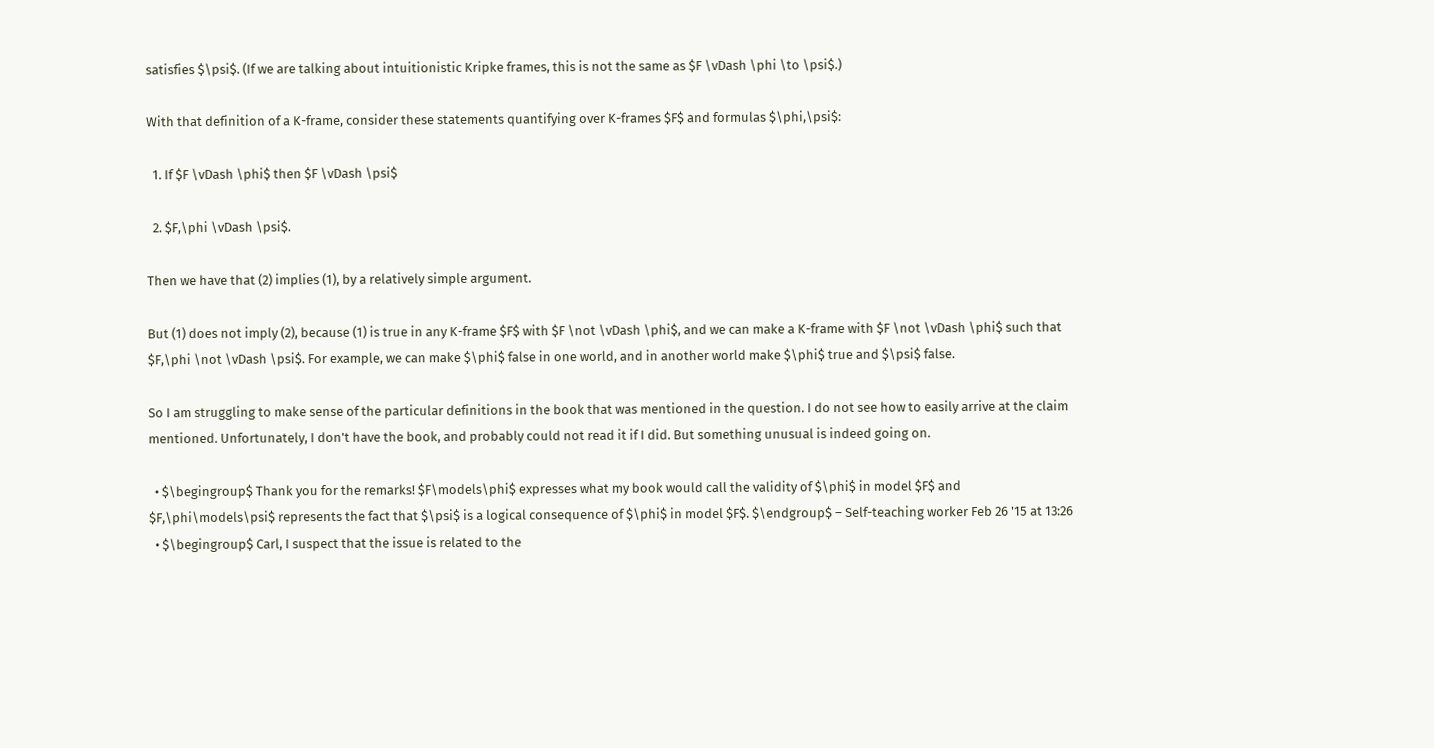satisfies $\psi$. (If we are talking about intuitionistic Kripke frames, this is not the same as $F \vDash \phi \to \psi$.)

With that definition of a K-frame, consider these statements quantifying over K-frames $F$ and formulas $\phi,\psi$:

  1. If $F \vDash \phi$ then $F \vDash \psi$

  2. $F,\phi \vDash \psi$.

Then we have that (2) implies (1), by a relatively simple argument.

But (1) does not imply (2), because (1) is true in any K-frame $F$ with $F \not \vDash \phi$, and we can make a K-frame with $F \not \vDash \phi$ such that $F,\phi \not \vDash \psi$. For example, we can make $\phi$ false in one world, and in another world make $\phi$ true and $\psi$ false.

So I am struggling to make sense of the particular definitions in the book that was mentioned in the question. I do not see how to easily arrive at the claim mentioned. Unfortunately, I don't have the book, and probably could not read it if I did. But something unusual is indeed going on.

  • $\begingroup$ Thank you for the remarks! $F\models\phi$ expresses what my book would call the validity of $\phi$ in model $F$ and $F,\phi\models\psi$ represents the fact that $\psi$ is a logical consequence of $\phi$ in model $F$. $\endgroup$ – Self-teaching worker Feb 26 '15 at 13:26
  • $\begingroup$ Carl, I suspect that the issue is related to the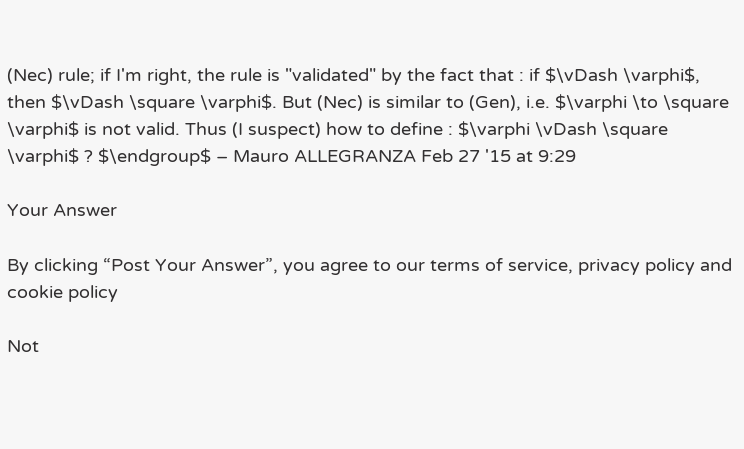(Nec) rule; if I'm right, the rule is "validated" by the fact that : if $\vDash \varphi$, then $\vDash \square \varphi$. But (Nec) is similar to (Gen), i.e. $\varphi \to \square \varphi$ is not valid. Thus (I suspect) how to define : $\varphi \vDash \square \varphi$ ? $\endgroup$ – Mauro ALLEGRANZA Feb 27 '15 at 9:29

Your Answer

By clicking “Post Your Answer”, you agree to our terms of service, privacy policy and cookie policy

Not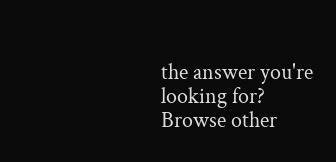the answer you're looking for? Browse other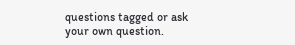questions tagged or ask your own question.